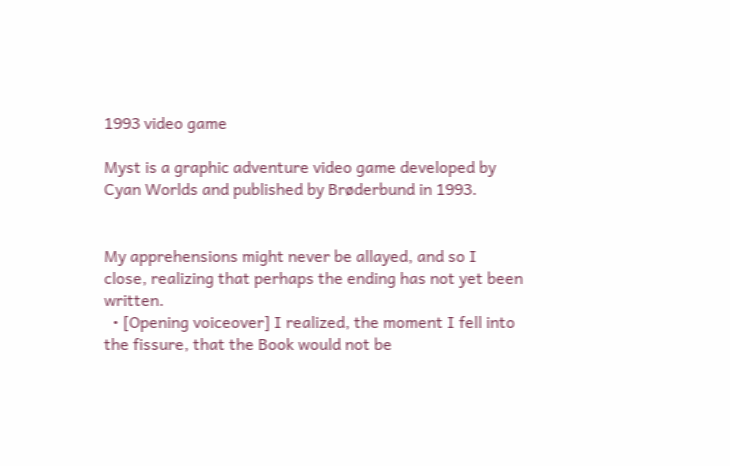1993 video game

Myst is a graphic adventure video game developed by Cyan Worlds and published by Brøderbund in 1993.


My apprehensions might never be allayed, and so I close, realizing that perhaps the ending has not yet been written.
  • [Opening voiceover] I realized, the moment I fell into the fissure, that the Book would not be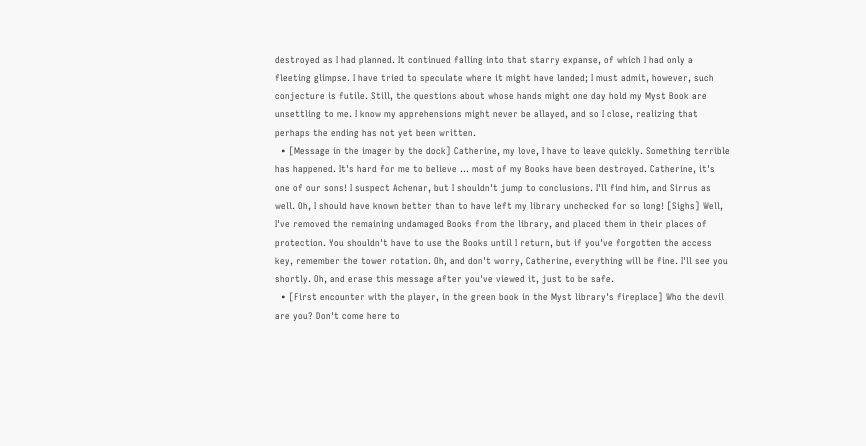destroyed as I had planned. It continued falling into that starry expanse, of which I had only a fleeting glimpse. I have tried to speculate where it might have landed; I must admit, however, such conjecture is futile. Still, the questions about whose hands might one day hold my Myst Book are unsettling to me. I know my apprehensions might never be allayed, and so I close, realizing that perhaps the ending has not yet been written.
  • [Message in the imager by the dock] Catherine, my love, I have to leave quickly. Something terrible has happened. It's hard for me to believe ... most of my Books have been destroyed. Catherine, it's one of our sons! I suspect Achenar, but I shouldn't jump to conclusions. I'll find him, and Sirrus as well. Oh, I should have known better than to have left my library unchecked for so long! [Sighs] Well, I've removed the remaining undamaged Books from the library, and placed them in their places of protection. You shouldn't have to use the Books until I return, but if you've forgotten the access key, remember the tower rotation. Oh, and don't worry, Catherine, everything will be fine. I'll see you shortly. Oh, and erase this message after you've viewed it, just to be safe.
  • [First encounter with the player, in the green book in the Myst library's fireplace] Who the devil are you? Don't come here to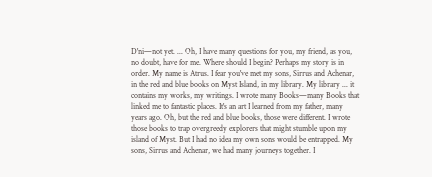D'ni—not yet. ... Oh, I have many questions for you, my friend, as you, no doubt, have for me. Where should I begin? Perhaps my story is in order. My name is Atrus. I fear you've met my sons, Sirrus and Achenar, in the red and blue books on Myst Island, in my library. My library ... it contains my works, my writings. I wrote many Books—many Books that linked me to fantastic places. It's an art I learned from my father, many years ago. Oh, but the red and blue books, those were different. I wrote those books to trap overgreedy explorers that might stumble upon my island of Myst. But I had no idea my own sons would be entrapped. My sons, Sirrus and Achenar, we had many journeys together. I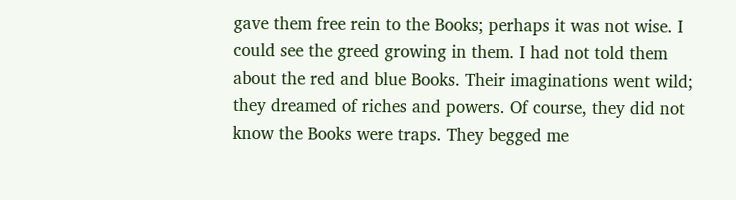gave them free rein to the Books; perhaps it was not wise. I could see the greed growing in them. I had not told them about the red and blue Books. Their imaginations went wild; they dreamed of riches and powers. Of course, they did not know the Books were traps. They begged me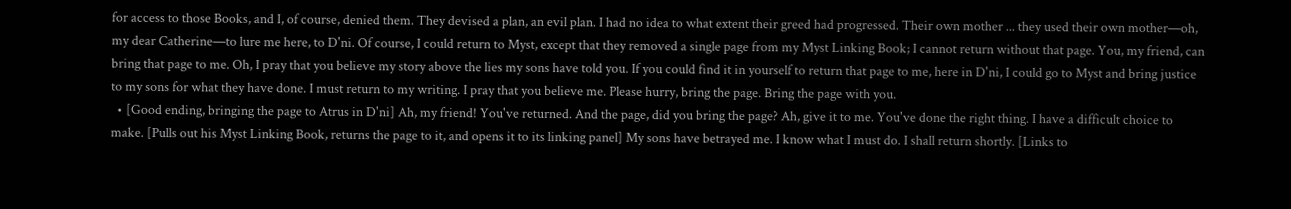for access to those Books, and I, of course, denied them. They devised a plan, an evil plan. I had no idea to what extent their greed had progressed. Their own mother ... they used their own mother—oh, my dear Catherine—to lure me here, to D'ni. Of course, I could return to Myst, except that they removed a single page from my Myst Linking Book; I cannot return without that page. You, my friend, can bring that page to me. Oh, I pray that you believe my story above the lies my sons have told you. If you could find it in yourself to return that page to me, here in D'ni, I could go to Myst and bring justice to my sons for what they have done. I must return to my writing. I pray that you believe me. Please hurry, bring the page. Bring the page with you.
  • [Good ending, bringing the page to Atrus in D'ni] Ah, my friend! You've returned. And the page, did you bring the page? Ah, give it to me. You've done the right thing. I have a difficult choice to make. [Pulls out his Myst Linking Book, returns the page to it, and opens it to its linking panel] My sons have betrayed me. I know what I must do. I shall return shortly. [Links to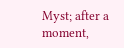Myst; after a moment,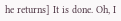he returns] It is done. Oh, I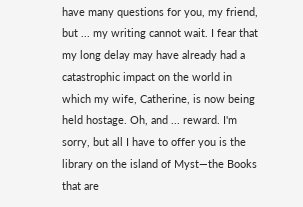have many questions for you, my friend, but ... my writing cannot wait. I fear that my long delay may have already had a catastrophic impact on the world in which my wife, Catherine, is now being held hostage. Oh, and ... reward. I'm sorry, but all I have to offer you is the library on the island of Myst—the Books that are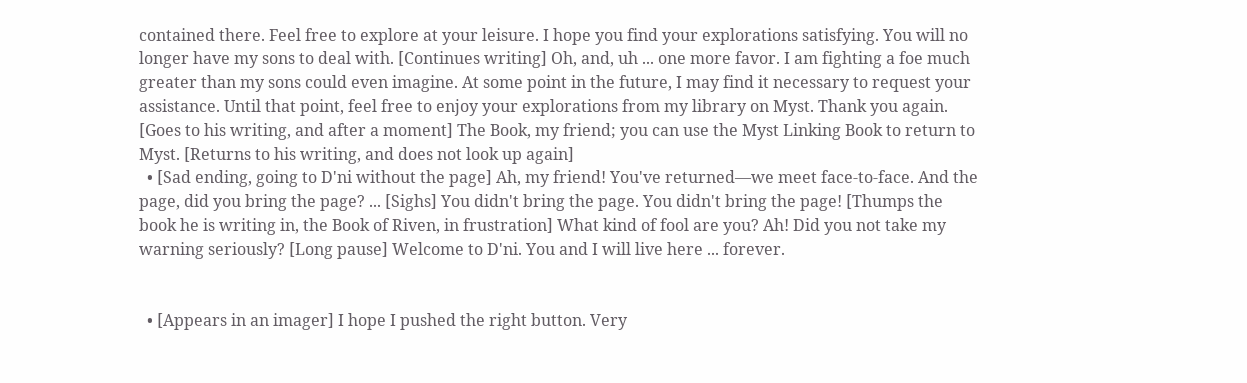contained there. Feel free to explore at your leisure. I hope you find your explorations satisfying. You will no longer have my sons to deal with. [Continues writing] Oh, and, uh ... one more favor. I am fighting a foe much greater than my sons could even imagine. At some point in the future, I may find it necessary to request your assistance. Until that point, feel free to enjoy your explorations from my library on Myst. Thank you again. [Goes to his writing, and after a moment] The Book, my friend; you can use the Myst Linking Book to return to Myst. [Returns to his writing, and does not look up again]
  • [Sad ending, going to D'ni without the page] Ah, my friend! You've returned—we meet face-to-face. And the page, did you bring the page? ... [Sighs] You didn't bring the page. You didn't bring the page! [Thumps the book he is writing in, the Book of Riven, in frustration] What kind of fool are you? Ah! Did you not take my warning seriously? [Long pause] Welcome to D'ni. You and I will live here ... forever.


  • [Appears in an imager] I hope I pushed the right button. Very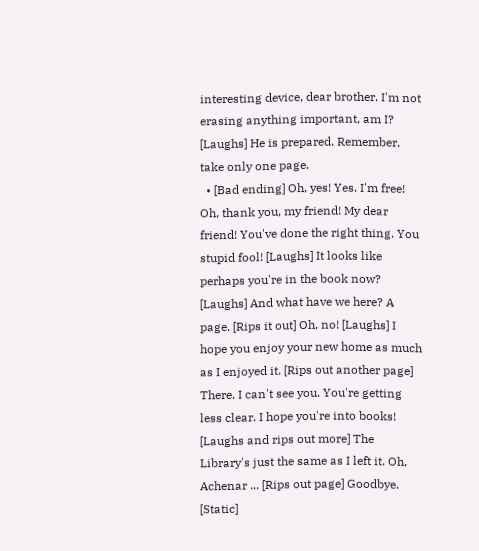interesting device, dear brother. I'm not erasing anything important, am I? [Laughs] He is prepared. Remember, take only one page.
  • [Bad ending] Oh, yes! Yes. I'm free! Oh, thank you, my friend! My dear friend! You've done the right thing. You stupid fool! [Laughs] It looks like perhaps you're in the book now? [Laughs] And what have we here? A page. [Rips it out] Oh, no! [Laughs] I hope you enjoy your new home as much as I enjoyed it. [Rips out another page] There. I can't see you. You're getting less clear. I hope you're into books! [Laughs and rips out more] The Library's just the same as I left it. Oh, Achenar ... [Rips out page] Goodbye. [Static]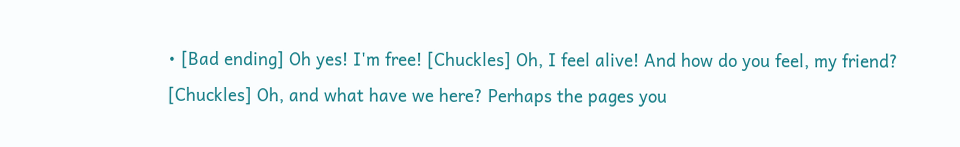• [Bad ending] Oh yes! I'm free! [Chuckles] Oh, I feel alive! And how do you feel, my friend? [Chuckles] Oh, and what have we here? Perhaps the pages you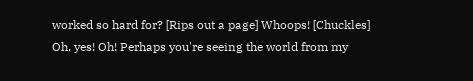worked so hard for? [Rips out a page] Whoops! [Chuckles] Oh, yes! Oh! Perhaps you're seeing the world from my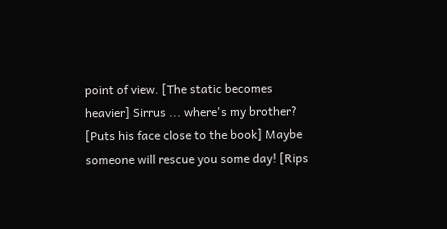point of view. [The static becomes heavier] Sirrus ... where's my brother? [Puts his face close to the book] Maybe someone will rescue you some day! [Rips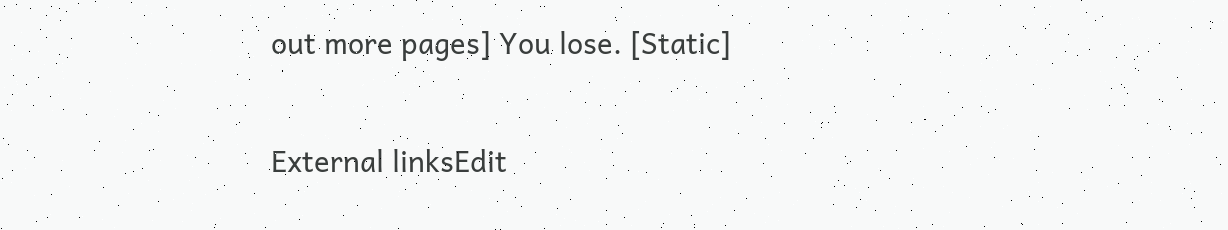out more pages] You lose. [Static]

External linksEdit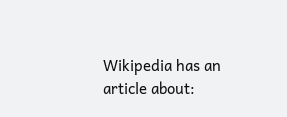Wikipedia has an article about: